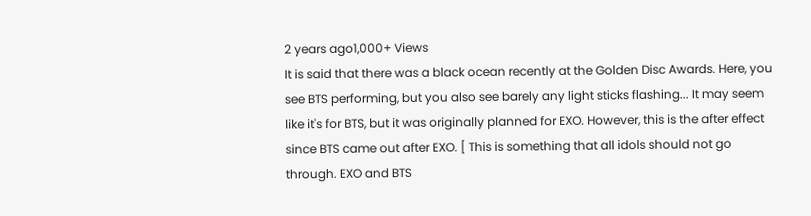2 years ago1,000+ Views
It is said that there was a black ocean recently at the Golden Disc Awards. Here, you see BTS performing, but you also see barely any light sticks flashing... It may seem like it's for BTS, but it was originally planned for EXO. However, this is the after effect since BTS came out after EXO. [ This is something that all idols should not go through. EXO and BTS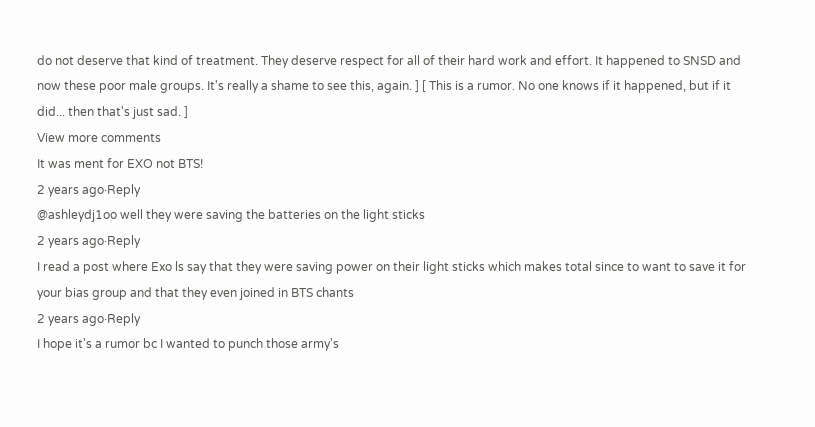do not deserve that kind of treatment. They deserve respect for all of their hard work and effort. It happened to SNSD and now these poor male groups. It's really a shame to see this, again. ] [ This is a rumor. No one knows if it happened, but if it did... then that's just sad. ]
View more comments
It was ment for EXO not BTS!
2 years ago·Reply
@ashleydj1oo well they were saving the batteries on the light sticks
2 years ago·Reply
I read a post where Exo ls say that they were saving power on their light sticks which makes total since to want to save it for your bias group and that they even joined in BTS chants
2 years ago·Reply
I hope it's a rumor bc I wanted to punch those army's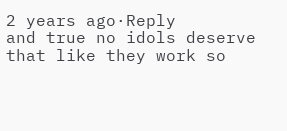2 years ago·Reply
and true no idols deserve that like they work so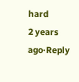hard
2 years ago·Reply